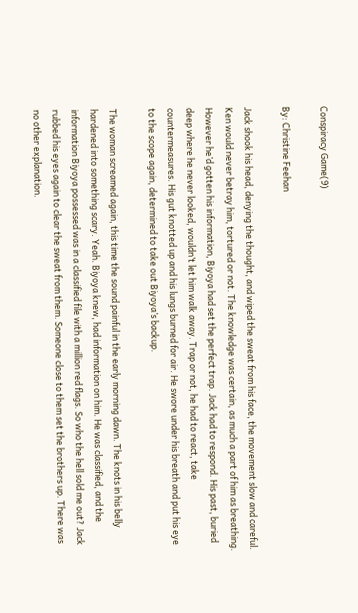Conspiracy Game(9)

By: Christine Feehan

Jack shook his head, denying the thought, and wiped the sweat from his face, the movement slow and careful. Ken would never betray him, tortured or not. The knowledge was certain, as much a part of him as breathing. However he’d gotten his information, Biyoya had set the perfect trap. Jack had to respond. His past, buried deep where he never looked, wouldn’t let him walk away. Trap or not, he had to react, take countermeasures. His gut knotted up and his lungs burned for air. He swore under his breath and put his eye to the scope again, determined to take out Biyoya’s backup.

The woman screamed again, this time the sound painful in the early morning dawn. The knots in his belly hardened into something scary. Yeah. Biyoya knew, had information on him. He was classified, and the information Biyoya possessed was in a classified file with a million red flags. So who the hell sold me out? Jack rubbed his eyes again to clear the sweat from them. Someone close to them set the brothers up. There was no other explanation.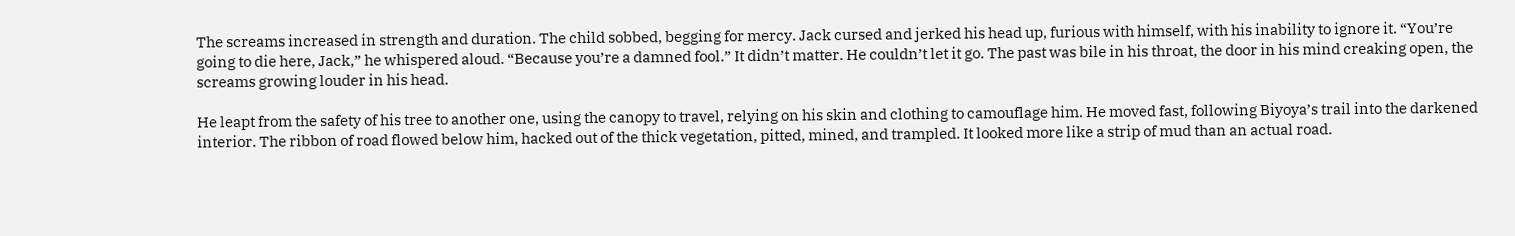The screams increased in strength and duration. The child sobbed, begging for mercy. Jack cursed and jerked his head up, furious with himself, with his inability to ignore it. “You’re going to die here, Jack,” he whispered aloud. “Because you’re a damned fool.” It didn’t matter. He couldn’t let it go. The past was bile in his throat, the door in his mind creaking open, the screams growing louder in his head.

He leapt from the safety of his tree to another one, using the canopy to travel, relying on his skin and clothing to camouflage him. He moved fast, following Biyoya’s trail into the darkened interior. The ribbon of road flowed below him, hacked out of the thick vegetation, pitted, mined, and trampled. It looked more like a strip of mud than an actual road.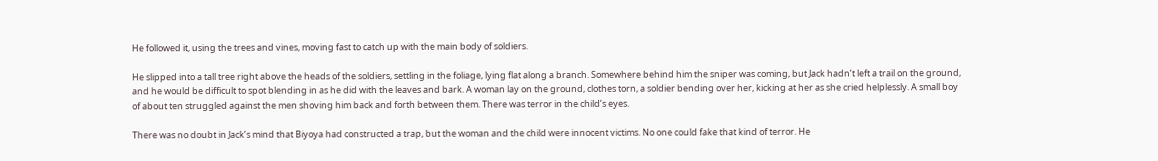He followed it, using the trees and vines, moving fast to catch up with the main body of soldiers.

He slipped into a tall tree right above the heads of the soldiers, settling in the foliage, lying flat along a branch. Somewhere behind him the sniper was coming, but Jack hadn’t left a trail on the ground, and he would be difficult to spot blending in as he did with the leaves and bark. A woman lay on the ground, clothes torn, a soldier bending over her, kicking at her as she cried helplessly. A small boy of about ten struggled against the men shoving him back and forth between them. There was terror in the child’s eyes.

There was no doubt in Jack’s mind that Biyoya had constructed a trap, but the woman and the child were innocent victims. No one could fake that kind of terror. He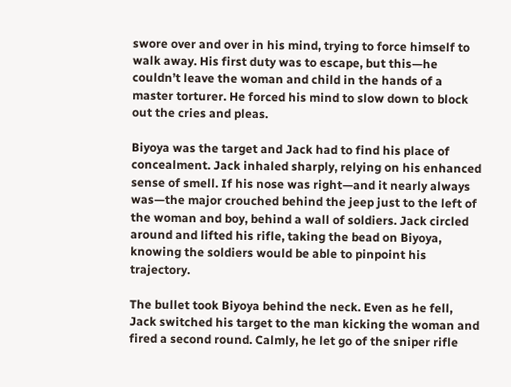swore over and over in his mind, trying to force himself to walk away. His first duty was to escape, but this—he couldn’t leave the woman and child in the hands of a master torturer. He forced his mind to slow down to block out the cries and pleas.

Biyoya was the target and Jack had to find his place of concealment. Jack inhaled sharply, relying on his enhanced sense of smell. If his nose was right—and it nearly always was—the major crouched behind the jeep just to the left of the woman and boy, behind a wall of soldiers. Jack circled around and lifted his rifle, taking the bead on Biyoya, knowing the soldiers would be able to pinpoint his trajectory.

The bullet took Biyoya behind the neck. Even as he fell, Jack switched his target to the man kicking the woman and fired a second round. Calmly, he let go of the sniper rifle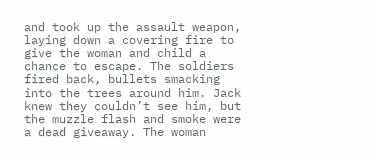and took up the assault weapon, laying down a covering fire to give the woman and child a chance to escape. The soldiers fired back, bullets smacking into the trees around him. Jack knew they couldn’t see him, but the muzzle flash and smoke were a dead giveaway. The woman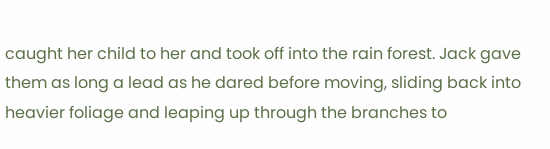caught her child to her and took off into the rain forest. Jack gave them as long a lead as he dared before moving, sliding back into heavier foliage and leaping up through the branches to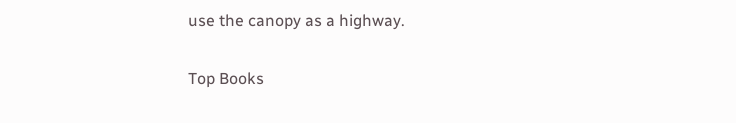use the canopy as a highway.

Top Books